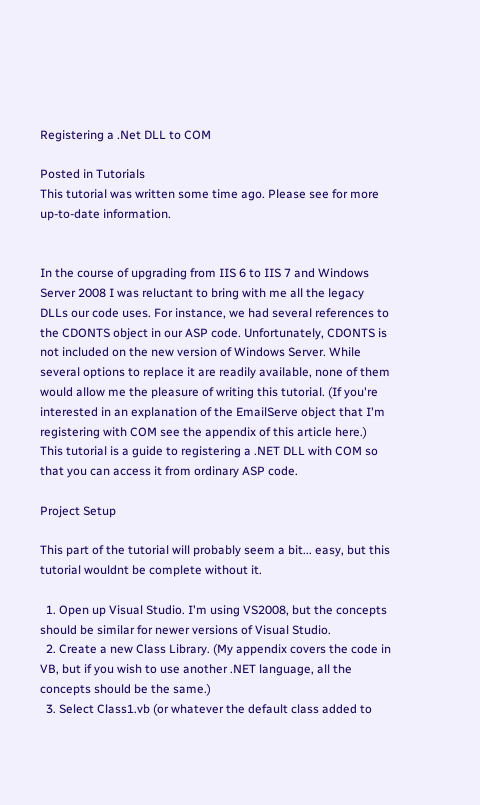Registering a .Net DLL to COM

Posted in Tutorials
This tutorial was written some time ago. Please see for more up-to-date information.


In the course of upgrading from IIS 6 to IIS 7 and Windows Server 2008 I was reluctant to bring with me all the legacy DLLs our code uses. For instance, we had several references to the CDONTS object in our ASP code. Unfortunately, CDONTS is not included on the new version of Windows Server. While several options to replace it are readily available, none of them would allow me the pleasure of writing this tutorial. (If you're interested in an explanation of the EmailServe object that I'm registering with COM see the appendix of this article here.) This tutorial is a guide to registering a .NET DLL with COM so that you can access it from ordinary ASP code.

Project Setup

This part of the tutorial will probably seem a bit... easy, but this tutorial wouldnt be complete without it.

  1. Open up Visual Studio. I'm using VS2008, but the concepts should be similar for newer versions of Visual Studio.
  2. Create a new Class Library. (My appendix covers the code in VB, but if you wish to use another .NET language, all the concepts should be the same.)
  3. Select Class1.vb (or whatever the default class added to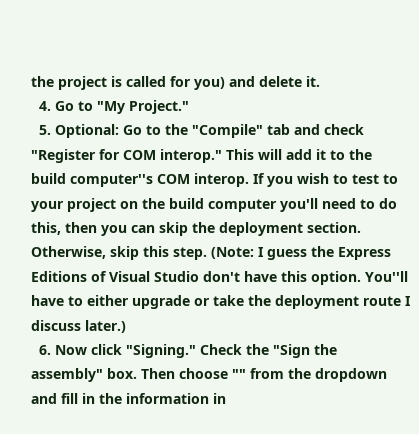the project is called for you) and delete it.
  4. Go to "My Project."
  5. Optional: Go to the "Compile" tab and check "Register for COM interop." This will add it to the build computer''s COM interop. If you wish to test to your project on the build computer you'll need to do this, then you can skip the deployment section. Otherwise, skip this step. (Note: I guess the Express Editions of Visual Studio don't have this option. You''ll have to either upgrade or take the deployment route I discuss later.)
  6. Now click "Signing." Check the "Sign the assembly" box. Then choose "" from the dropdown and fill in the information in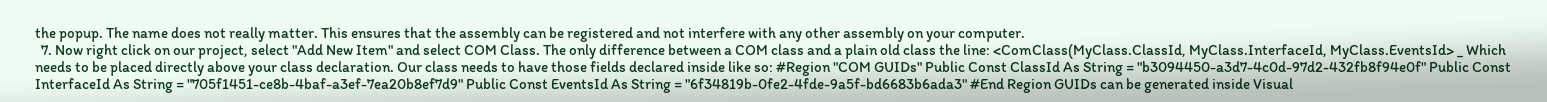the popup. The name does not really matter. This ensures that the assembly can be registered and not interfere with any other assembly on your computer.
  7. Now right click on our project, select "Add New Item" and select COM Class. The only difference between a COM class and a plain old class the line: <ComClass(MyClass.ClassId, MyClass.InterfaceId, MyClass.EventsId> _ Which needs to be placed directly above your class declaration. Our class needs to have those fields declared inside like so: #Region "COM GUIDs" Public Const ClassId As String = "b3094450-a3d7-4c0d-97d2-432fb8f94e0f" Public Const InterfaceId As String = "705f1451-ce8b-4baf-a3ef-7ea20b8ef7d9" Public Const EventsId As String = "6f34819b-0fe2-4fde-9a5f-bd6683b6ada3" #End Region GUIDs can be generated inside Visual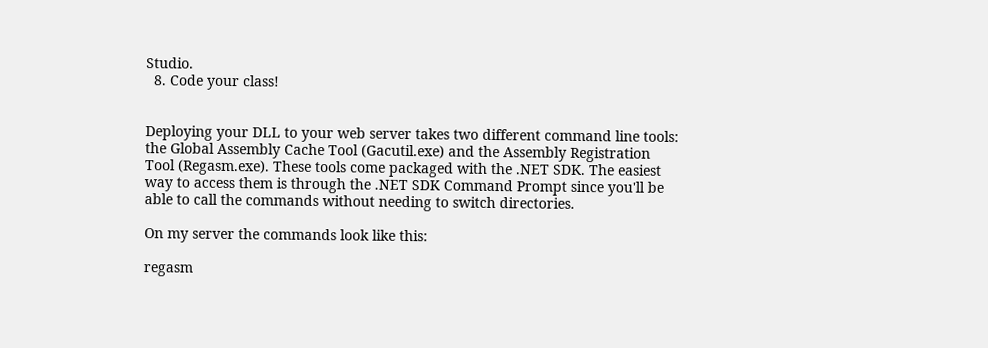Studio.
  8. Code your class!


Deploying your DLL to your web server takes two different command line tools: the Global Assembly Cache Tool (Gacutil.exe) and the Assembly Registration Tool (Regasm.exe). These tools come packaged with the .NET SDK. The easiest way to access them is through the .NET SDK Command Prompt since you'll be able to call the commands without needing to switch directories.

On my server the commands look like this:

regasm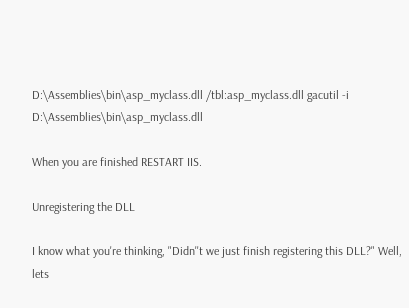D:\Assemblies\bin\asp_myclass.dll /tbl:asp_myclass.dll gacutil -i D:\Assemblies\bin\asp_myclass.dll

When you are finished RESTART IIS.

Unregistering the DLL

I know what you're thinking, "Didn''t we just finish registering this DLL?" Well, lets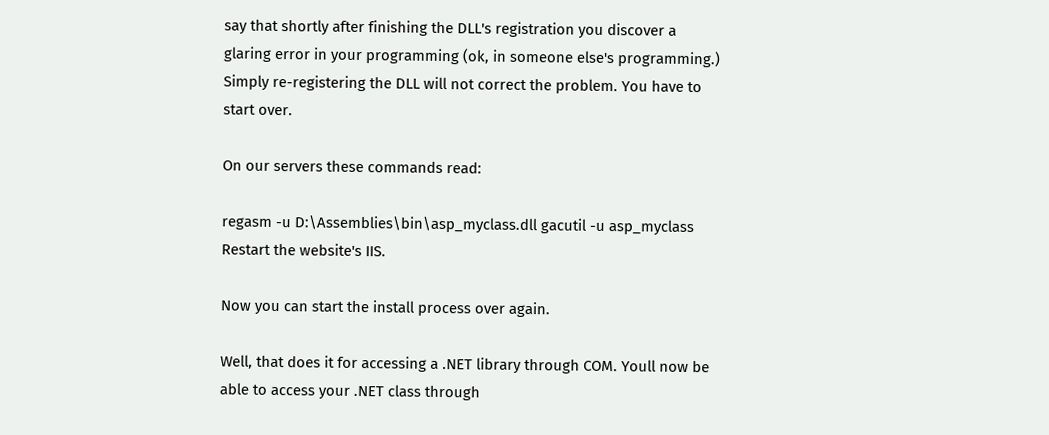say that shortly after finishing the DLL's registration you discover a glaring error in your programming (ok, in someone else's programming.) Simply re-registering the DLL will not correct the problem. You have to start over.

On our servers these commands read:

regasm -u D:\Assemblies\bin\asp_myclass.dll gacutil -u asp_myclass Restart the website's IIS.

Now you can start the install process over again.

Well, that does it for accessing a .NET library through COM. Youll now be able to access your .NET class through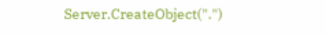Server.CreateObject(".")